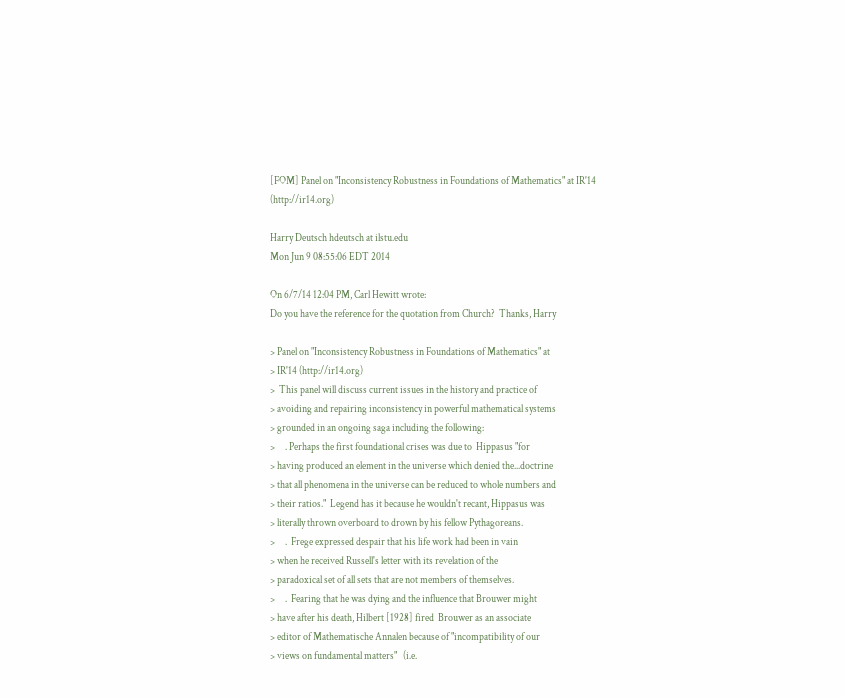[FOM] Panel on "Inconsistency Robustness in Foundations of Mathematics" at IR'14 (http://ir14.org)

Harry Deutsch hdeutsch at ilstu.edu
Mon Jun 9 08:55:06 EDT 2014

On 6/7/14 12:04 PM, Carl Hewitt wrote:
Do you have the reference for the quotation from Church?  Thanks, Harry

> Panel on "Inconsistency Robustness in Foundations of Mathematics" at
> IR'14 (http://ir14.org)
>  This panel will discuss current issues in the history and practice of
> avoiding and repairing inconsistency in powerful mathematical systems
> grounded in an ongoing saga including the following:
>     . Perhaps the first foundational crises was due to  Hippasus "for
> having produced an element in the universe which denied the...doctrine
> that all phenomena in the universe can be reduced to whole numbers and
> their ratios."  Legend has it because he wouldn't recant, Hippasus was
> literally thrown overboard to drown by his fellow Pythagoreans.
>     .  Frege expressed despair that his life work had been in vain
> when he received Russell's letter with its revelation of the
> paradoxical set of all sets that are not members of themselves.
>     .  Fearing that he was dying and the influence that Brouwer might
> have after his death, Hilbert [1928] fired  Brouwer as an associate
> editor of Mathematische Annalen because of "incompatibility of our
> views on fundamental matters"   (i.e.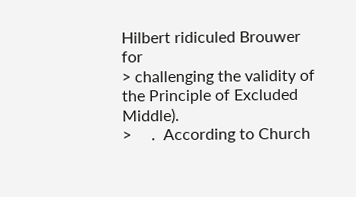Hilbert ridiculed Brouwer for
> challenging the validity of the Principle of Excluded Middle).
>     .  According to Church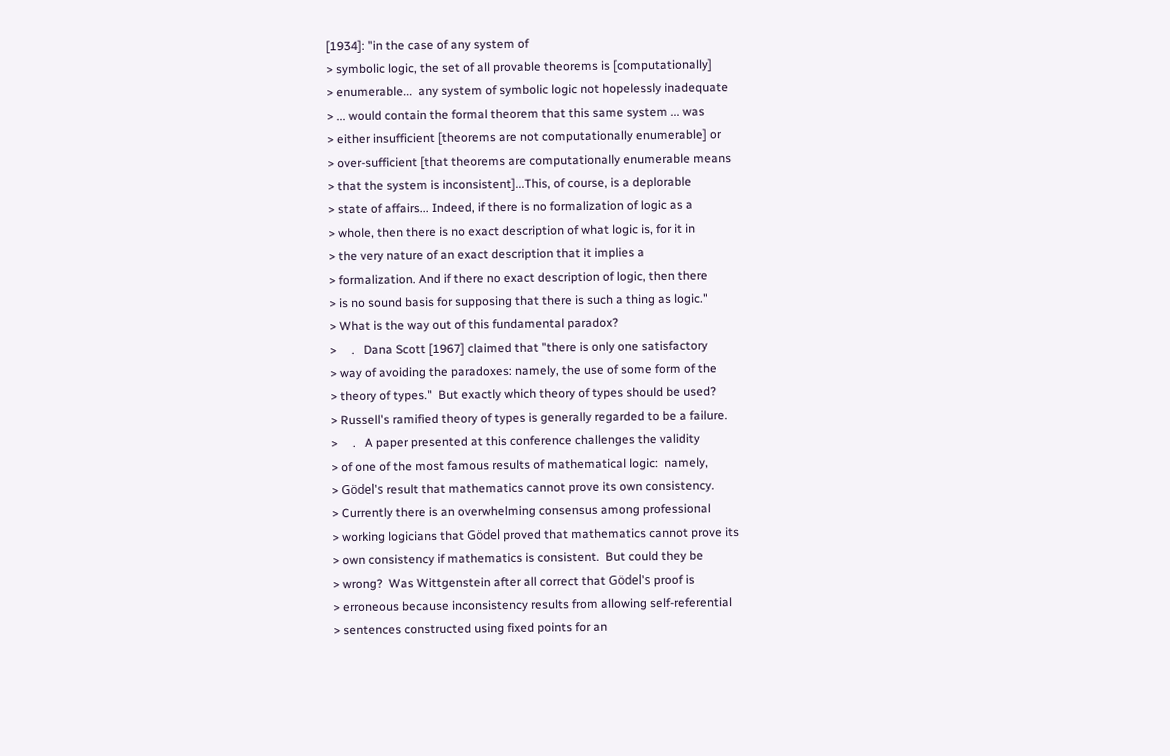[1934]: "in the case of any system of
> symbolic logic, the set of all provable theorems is [computationally]
> enumerable...  any system of symbolic logic not hopelessly inadequate
> ... would contain the formal theorem that this same system ... was
> either insufficient [theorems are not computationally enumerable] or
> over-sufficient [that theorems are computationally enumerable means
> that the system is inconsistent]...This, of course, is a deplorable
> state of affairs... Indeed, if there is no formalization of logic as a
> whole, then there is no exact description of what logic is, for it in
> the very nature of an exact description that it implies a
> formalization. And if there no exact description of logic, then there
> is no sound basis for supposing that there is such a thing as logic."
> What is the way out of this fundamental paradox?
>     .   Dana Scott [1967] claimed that "there is only one satisfactory
> way of avoiding the paradoxes: namely, the use of some form of the
> theory of types."  But exactly which theory of types should be used?
> Russell's ramified theory of types is generally regarded to be a failure.
>     .   A paper presented at this conference challenges the validity
> of one of the most famous results of mathematical logic:  namely,
> Gödel's result that mathematics cannot prove its own consistency.
> Currently there is an overwhelming consensus among professional
> working logicians that Gödel proved that mathematics cannot prove its
> own consistency if mathematics is consistent.  But could they be
> wrong?  Was Wittgenstein after all correct that Gödel's proof is
> erroneous because inconsistency results from allowing self-referential
> sentences constructed using fixed points for an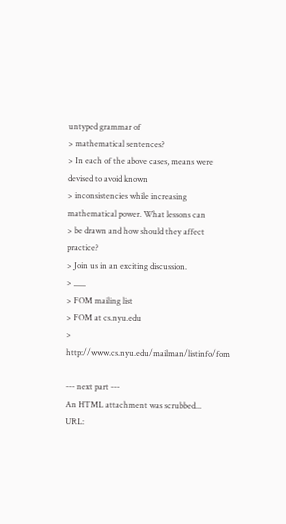untyped grammar of
> mathematical sentences?
> In each of the above cases, means were devised to avoid known
> inconsistencies while increasing mathematical power. What lessons can
> be drawn and how should they affect practice?
> Join us in an exciting discussion.
> ___
> FOM mailing list
> FOM at cs.nyu.edu
> http://www.cs.nyu.edu/mailman/listinfo/fom

--- next part ---
An HTML attachment was scrubbed...
URL: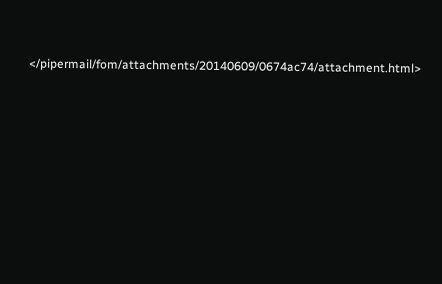</pipermail/fom/attachments/20140609/0674ac74/attachment.html>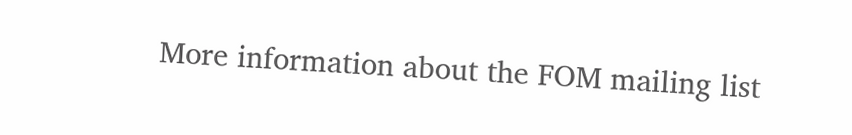More information about the FOM mailing list